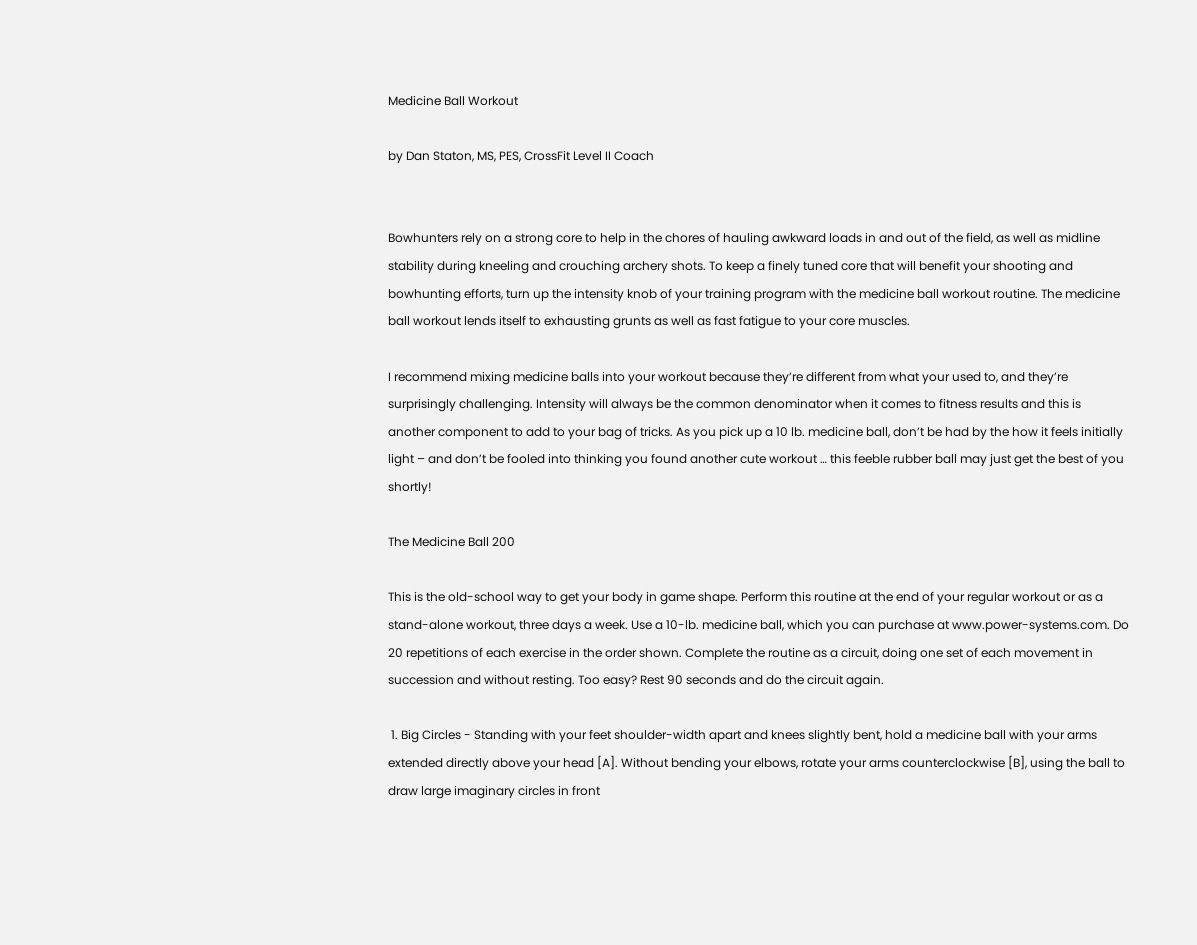Medicine Ball Workout

by Dan Staton, MS, PES, CrossFit Level II Coach


Bowhunters rely on a strong core to help in the chores of hauling awkward loads in and out of the field, as well as midline stability during kneeling and crouching archery shots. To keep a finely tuned core that will benefit your shooting and bowhunting efforts, turn up the intensity knob of your training program with the medicine ball workout routine. The medicine ball workout lends itself to exhausting grunts as well as fast fatigue to your core muscles.

I recommend mixing medicine balls into your workout because they’re different from what your used to, and they’re surprisingly challenging. Intensity will always be the common denominator when it comes to fitness results and this is another component to add to your bag of tricks. As you pick up a 10 lb. medicine ball, don’t be had by the how it feels initially light – and don’t be fooled into thinking you found another cute workout … this feeble rubber ball may just get the best of you shortly!

The Medicine Ball 200

This is the old-school way to get your body in game shape. Perform this routine at the end of your regular workout or as a stand-alone workout, three days a week. Use a 10-lb. medicine ball, which you can purchase at www.power-systems.com. Do 20 repetitions of each exercise in the order shown. Complete the routine as a circuit, doing one set of each movement in succession and without resting. Too easy? Rest 90 seconds and do the circuit again.

 1. Big Circles - Standing with your feet shoulder-width apart and knees slightly bent, hold a medicine ball with your arms extended directly above your head [A]. Without bending your elbows, rotate your arms counterclockwise [B], using the ball to draw large imaginary circles in front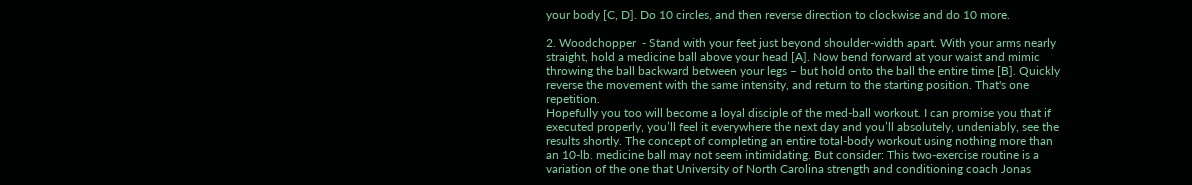your body [C, D]. Do 10 circles, and then reverse direction to clockwise and do 10 more.

2. Woodchopper  - Stand with your feet just beyond shoulder-width apart. With your arms nearly straight, hold a medicine ball above your head [A]. Now bend forward at your waist and mimic throwing the ball backward between your legs – but hold onto the ball the entire time [B]. Quickly reverse the movement with the same intensity, and return to the starting position. That's one repetition.
Hopefully you too will become a loyal disciple of the med-ball workout. I can promise you that if executed properly, you’ll feel it everywhere the next day and you’ll absolutely, undeniably, see the results shortly. The concept of completing an entire total-body workout using nothing more than an 10-lb. medicine ball may not seem intimidating. But consider: This two-exercise routine is a variation of the one that University of North Carolina strength and conditioning coach Jonas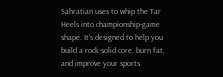Sahratian uses to whip the Tar Heels into championship-game shape. It's designed to help you build a rock-solid core, burn fat, and improve your sports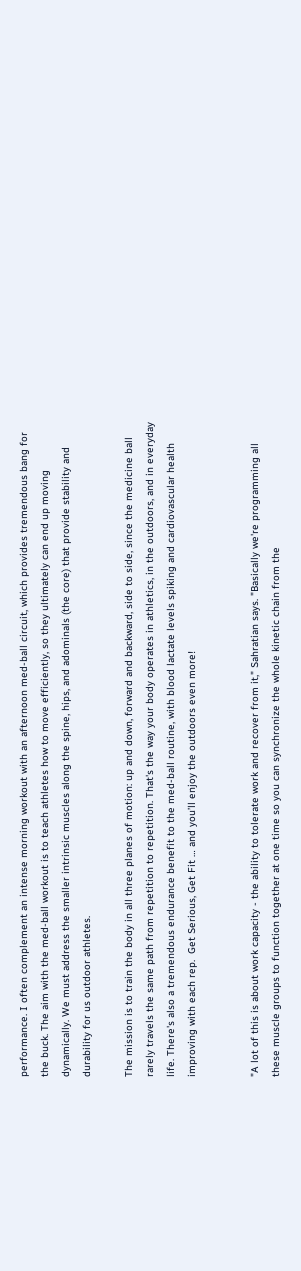performance. I often complement an intense morning workout with an afternoon med-ball circuit, which provides tremendous bang for the buck. The aim with the med-ball workout is to teach athletes how to move efficiently, so they ultimately can end up moving dynamically. We must address the smaller intrinsic muscles along the spine, hips, and adominals (the core) that provide stability and durability for us outdoor athletes.

The mission is to train the body in all three planes of motion: up and down, forward and backward, side to side, since the medicine ball rarely travels the same path from repetition to repetition. That's the way your body operates in athletics, in the outdoors, and in everyday life. There's also a tremendous endurance benefit to the med-ball routine, with blood lactate levels spiking and cardiovascular health improving with each rep.  Get Serious, Get Fit … and you’ll enjoy the outdoors even more!


"A lot of this is about work capacity - the ability to tolerate work and recover from it," Sahratian says. "Basically we're programming all these muscle groups to function together at one time so you can synchronize the whole kinetic chain from the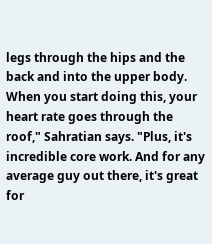legs through the hips and the back and into the upper body. When you start doing this, your heart rate goes through the roof," Sahratian says. "Plus, it's incredible core work. And for any average guy out there, it's great for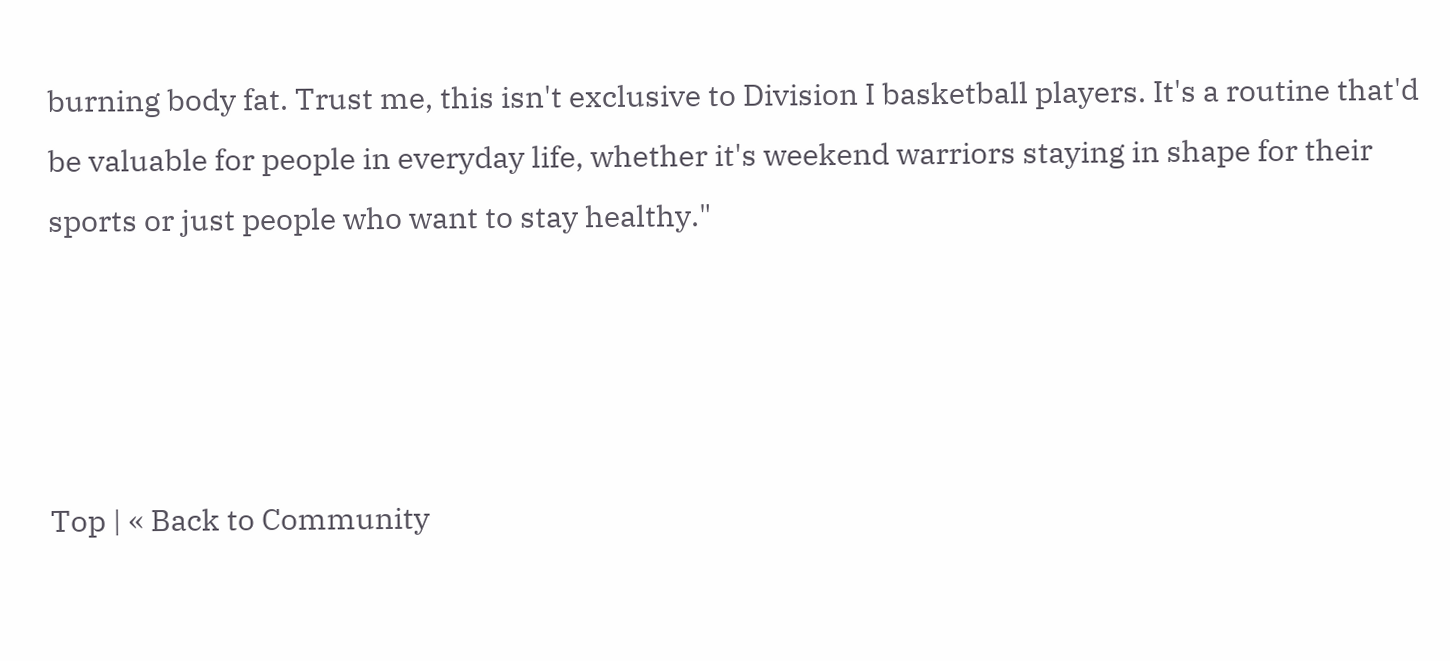burning body fat. Trust me, this isn't exclusive to Division I basketball players. It's a routine that'd be valuable for people in everyday life, whether it's weekend warriors staying in shape for their sports or just people who want to stay healthy."




Top | « Back to Community